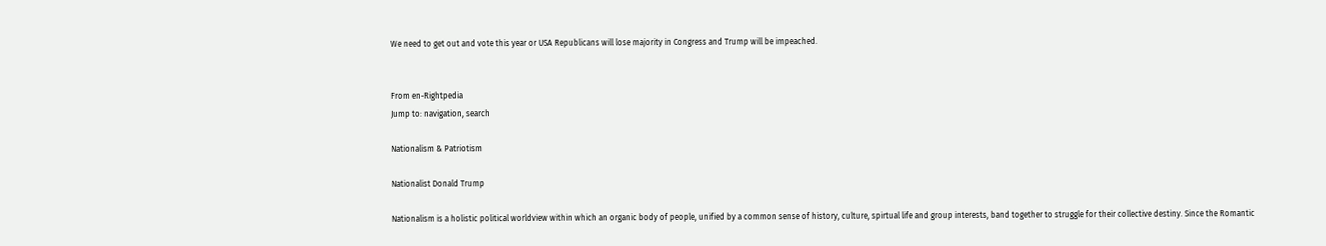We need to get out and vote this year or USA Republicans will lose majority in Congress and Trump will be impeached.


From en-Rightpedia
Jump to: navigation, search

Nationalism & Patriotism

Nationalist Donald Trump

Nationalism is a holistic political worldview within which an organic body of people, unified by a common sense of history, culture, spirtual life and group interests, band together to struggle for their collective destiny. Since the Romantic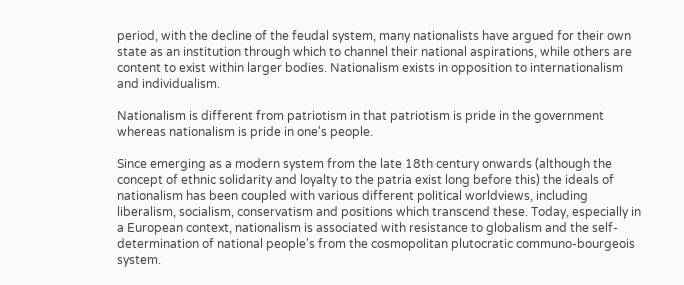period, with the decline of the feudal system, many nationalists have argued for their own state as an institution through which to channel their national aspirations, while others are content to exist within larger bodies. Nationalism exists in opposition to internationalism and individualism.

Nationalism is different from patriotism in that patriotism is pride in the government whereas nationalism is pride in one's people.

Since emerging as a modern system from the late 18th century onwards (although the concept of ethnic solidarity and loyalty to the patria exist long before this) the ideals of nationalism has been coupled with various different political worldviews, including liberalism, socialism, conservatism and positions which transcend these. Today, especially in a European context, nationalism is associated with resistance to globalism and the self-determination of national people's from the cosmopolitan plutocratic communo-bourgeois system.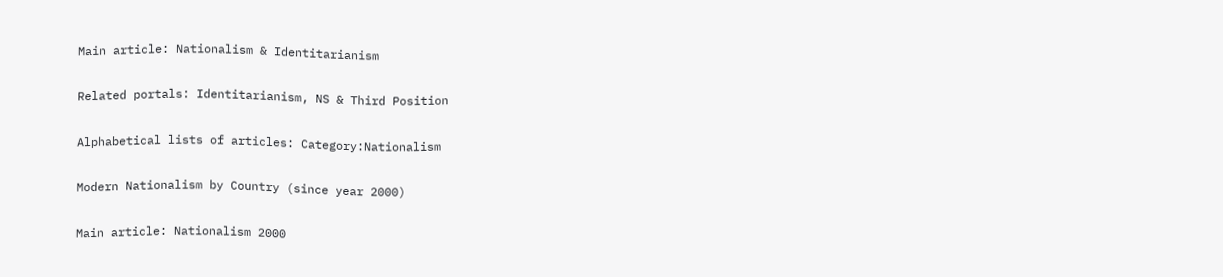Main article: Nationalism & Identitarianism

Related portals: Identitarianism, NS & Third Position

Alphabetical lists of articles: Category:Nationalism

Modern Nationalism by Country (since year 2000)

Main article: Nationalism 2000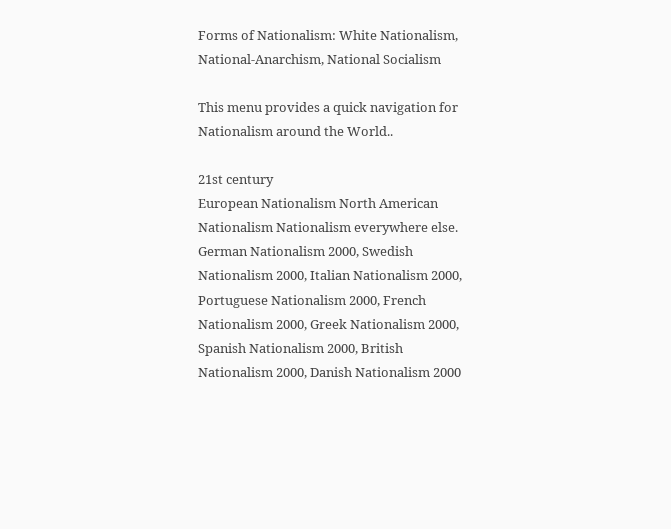Forms of Nationalism: White Nationalism, National-Anarchism, National Socialism

This menu provides a quick navigation for Nationalism around the World..

21st century
European Nationalism North American Nationalism Nationalism everywhere else.
German Nationalism 2000, Swedish Nationalism 2000, Italian Nationalism 2000, Portuguese Nationalism 2000, French Nationalism 2000, Greek Nationalism 2000, Spanish Nationalism 2000, British Nationalism 2000, Danish Nationalism 2000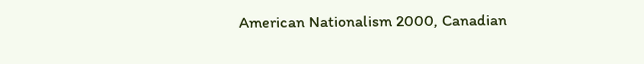American Nationalism 2000, Canadian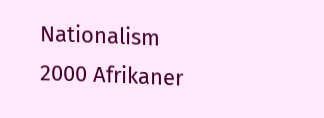Nationalism 2000 Afrikaner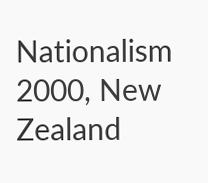Nationalism 2000, New Zealand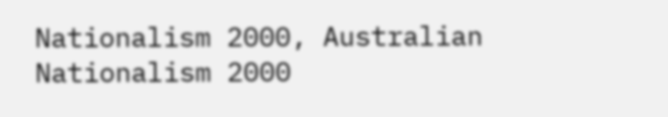Nationalism 2000, Australian Nationalism 2000